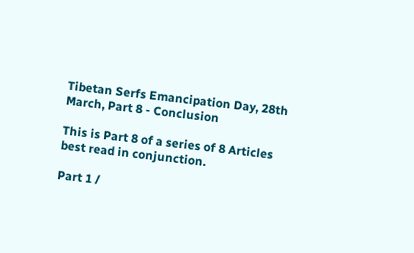Tibetan Serfs Emancipation Day, 28th March, Part 8 - Conclusion

This is Part 8 of a series of 8 Articles best read in conjunction.

Part 1 /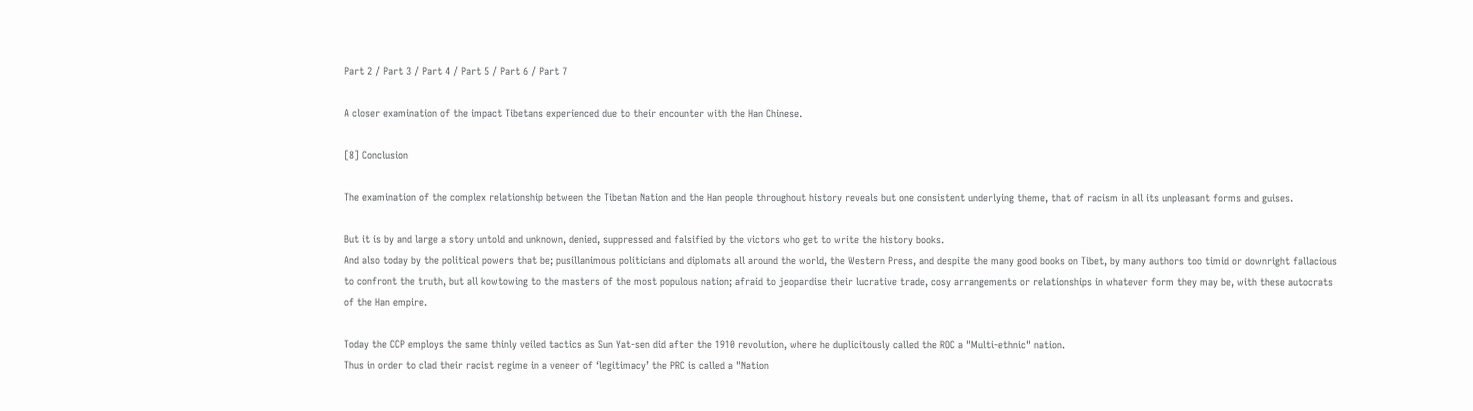Part 2 / Part 3 / Part 4 / Part 5 / Part 6 / Part 7

A closer examination of the impact Tibetans experienced due to their encounter with the Han Chinese.

[8] Conclusion

The examination of the complex relationship between the Tibetan Nation and the Han people throughout history reveals but one consistent underlying theme, that of racism in all its unpleasant forms and guises.

But it is by and large a story untold and unknown, denied, suppressed and falsified by the victors who get to write the history books.
And also today by the political powers that be; pusillanimous politicians and diplomats all around the world, the Western Press, and despite the many good books on Tibet, by many authors too timid or downright fallacious to confront the truth, but all kowtowing to the masters of the most populous nation; afraid to jeopardise their lucrative trade, cosy arrangements or relationships in whatever form they may be, with these autocrats of the Han empire.

Today the CCP employs the same thinly veiled tactics as Sun Yat-sen did after the 1910 revolution, where he duplicitously called the ROC a "Multi-ethnic" nation.
Thus in order to clad their racist regime in a veneer of ‘legitimacy’ the PRC is called a "Nation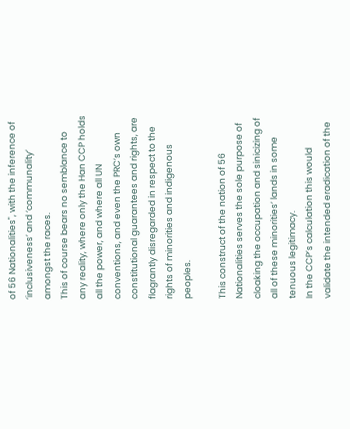of 56 Nationalities", with the inference of ‘inclusiveness’ and ‘communality’ amongst the races.
This of course bears no semblance to any reality, where only the Han CCP holds all the power, and where all UN conventions, and even the PRC’s own constitutional guarantees and rights, are flagrantly disregarded in respect to the rights of minorities and indigenous peoples.

This construct of the nation of 56 Nationalities serves the sole purpose of cloaking the occupation and sinicizing of all of these minorities’ lands in some tenuous legitimacy.
In the CCP’s calculation this would validate the intended eradication of the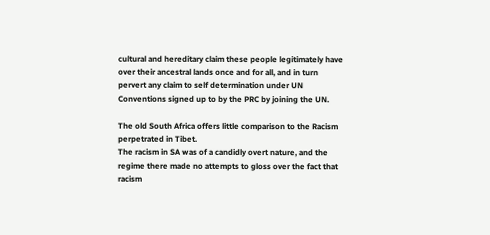cultural and hereditary claim these people legitimately have over their ancestral lands once and for all, and in turn pervert any claim to self determination under UN Conventions signed up to by the PRC by joining the UN.

The old South Africa offers little comparison to the Racism perpetrated in Tibet.
The racism in SA was of a candidly overt nature, and the regime there made no attempts to gloss over the fact that racism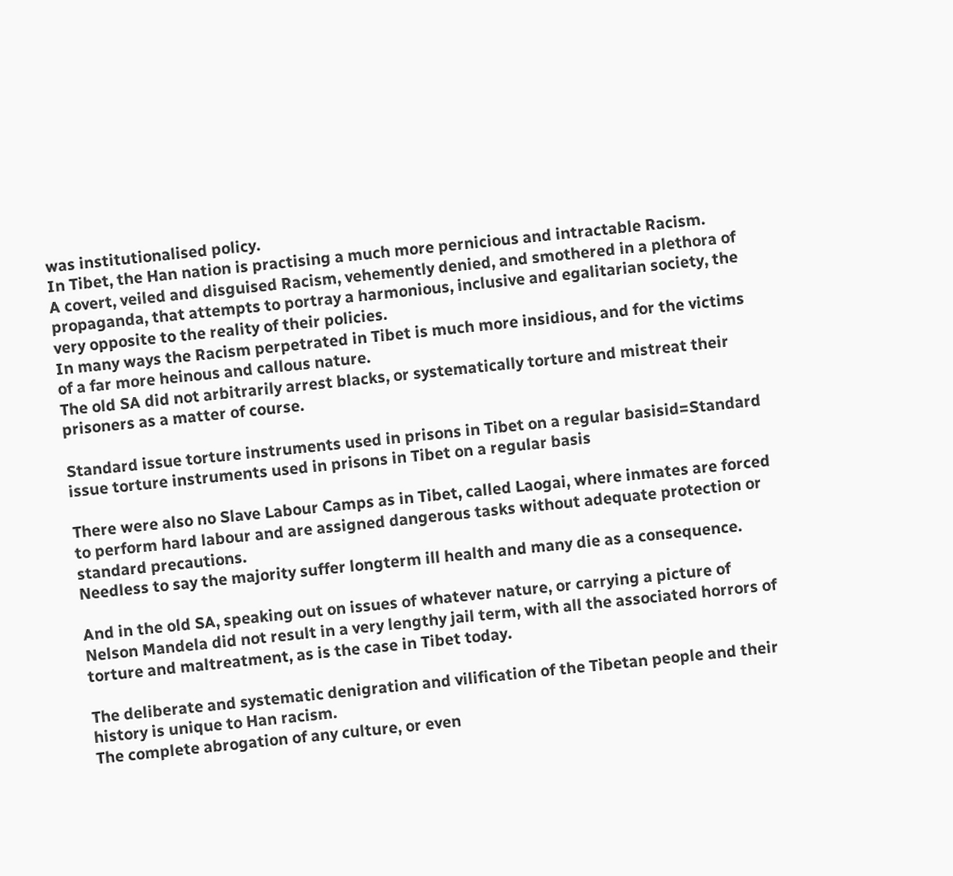was institutionalised policy.
In Tibet, the Han nation is practising a much more pernicious and intractable Racism.
A covert, veiled and disguised Racism, vehemently denied, and smothered in a plethora of propaganda, that attempts to portray a harmonious, inclusive and egalitarian society, the very opposite to the reality of their policies.
In many ways the Racism perpetrated in Tibet is much more insidious, and for the victims of a far more heinous and callous nature.
The old SA did not arbitrarily arrest blacks, or systematically torture and mistreat their prisoners as a matter of course.

Standard issue torture instruments used in prisons in Tibet on a regular basisid=Standard issue torture instruments used in prisons in Tibet on a regular basis

There were also no Slave Labour Camps as in Tibet, called Laogai, where inmates are forced to perform hard labour and are assigned dangerous tasks without adequate protection or standard precautions.
Needless to say the majority suffer longterm ill health and many die as a consequence.

And in the old SA, speaking out on issues of whatever nature, or carrying a picture of Nelson Mandela did not result in a very lengthy jail term, with all the associated horrors of torture and maltreatment, as is the case in Tibet today.

The deliberate and systematic denigration and vilification of the Tibetan people and their history is unique to Han racism.
The complete abrogation of any culture, or even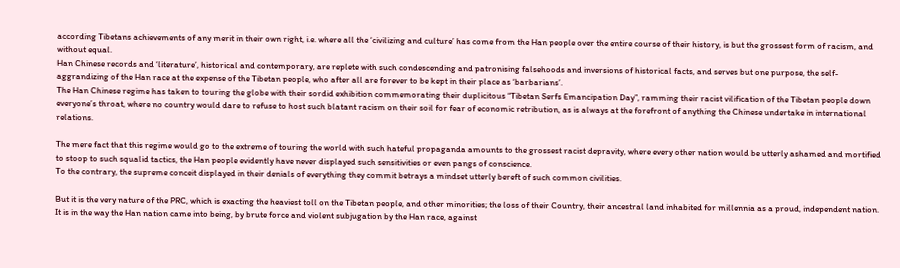according Tibetans achievements of any merit in their own right, i.e. where all the ‘civilizing and culture’ has come from the Han people over the entire course of their history, is but the grossest form of racism, and without equal.
Han Chinese records and ‘literature’, historical and contemporary, are replete with such condescending and patronising falsehoods and inversions of historical facts, and serves but one purpose, the self-aggrandizing of the Han race at the expense of the Tibetan people, who after all are forever to be kept in their place as ‘barbarians’.
The Han Chinese regime has taken to touring the globe with their sordid exhibition commemorating their duplicitous “Tibetan Serfs Emancipation Day”, ramming their racist vilification of the Tibetan people down everyone’s throat, where no country would dare to refuse to host such blatant racism on their soil for fear of economic retribution, as is always at the forefront of anything the Chinese undertake in international relations.

The mere fact that this regime would go to the extreme of touring the world with such hateful propaganda amounts to the grossest racist depravity, where every other nation would be utterly ashamed and mortified to stoop to such squalid tactics, the Han people evidently have never displayed such sensitivities or even pangs of conscience.
To the contrary, the supreme conceit displayed in their denials of everything they commit betrays a mindset utterly bereft of such common civilities.

But it is the very nature of the PRC, which is exacting the heaviest toll on the Tibetan people, and other minorities; the loss of their Country, their ancestral land inhabited for millennia as a proud, independent nation.
It is in the way the Han nation came into being, by brute force and violent subjugation by the Han race, against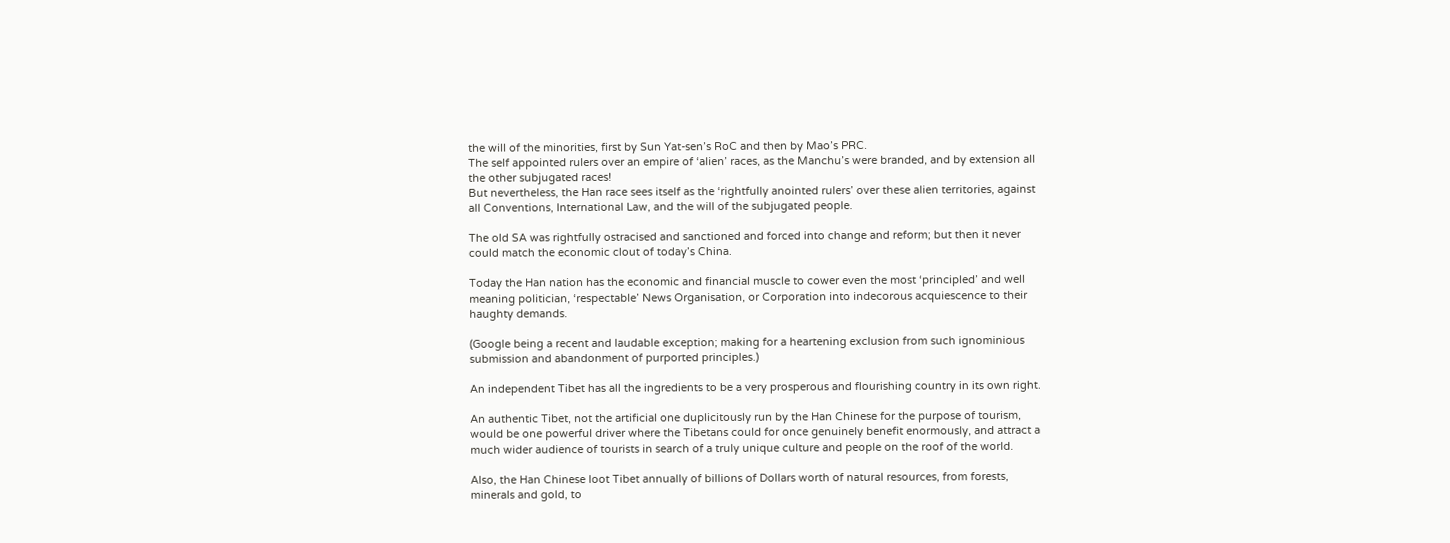the will of the minorities, first by Sun Yat-sen’s RoC and then by Mao’s PRC.
The self appointed rulers over an empire of ‘alien’ races, as the Manchu’s were branded, and by extension all the other subjugated races!
But nevertheless, the Han race sees itself as the ‘rightfully anointed rulers’ over these alien territories, against all Conventions, International Law, and the will of the subjugated people.

The old SA was rightfully ostracised and sanctioned and forced into change and reform; but then it never could match the economic clout of today’s China.

Today the Han nation has the economic and financial muscle to cower even the most ‘principled’ and well meaning politician, ‘respectable’ News Organisation, or Corporation into indecorous acquiescence to their haughty demands.

(Google being a recent and laudable exception; making for a heartening exclusion from such ignominious submission and abandonment of purported principles.)

An independent Tibet has all the ingredients to be a very prosperous and flourishing country in its own right.

An authentic Tibet, not the artificial one duplicitously run by the Han Chinese for the purpose of tourism, would be one powerful driver where the Tibetans could for once genuinely benefit enormously, and attract a much wider audience of tourists in search of a truly unique culture and people on the roof of the world.

Also, the Han Chinese loot Tibet annually of billions of Dollars worth of natural resources, from forests, minerals and gold, to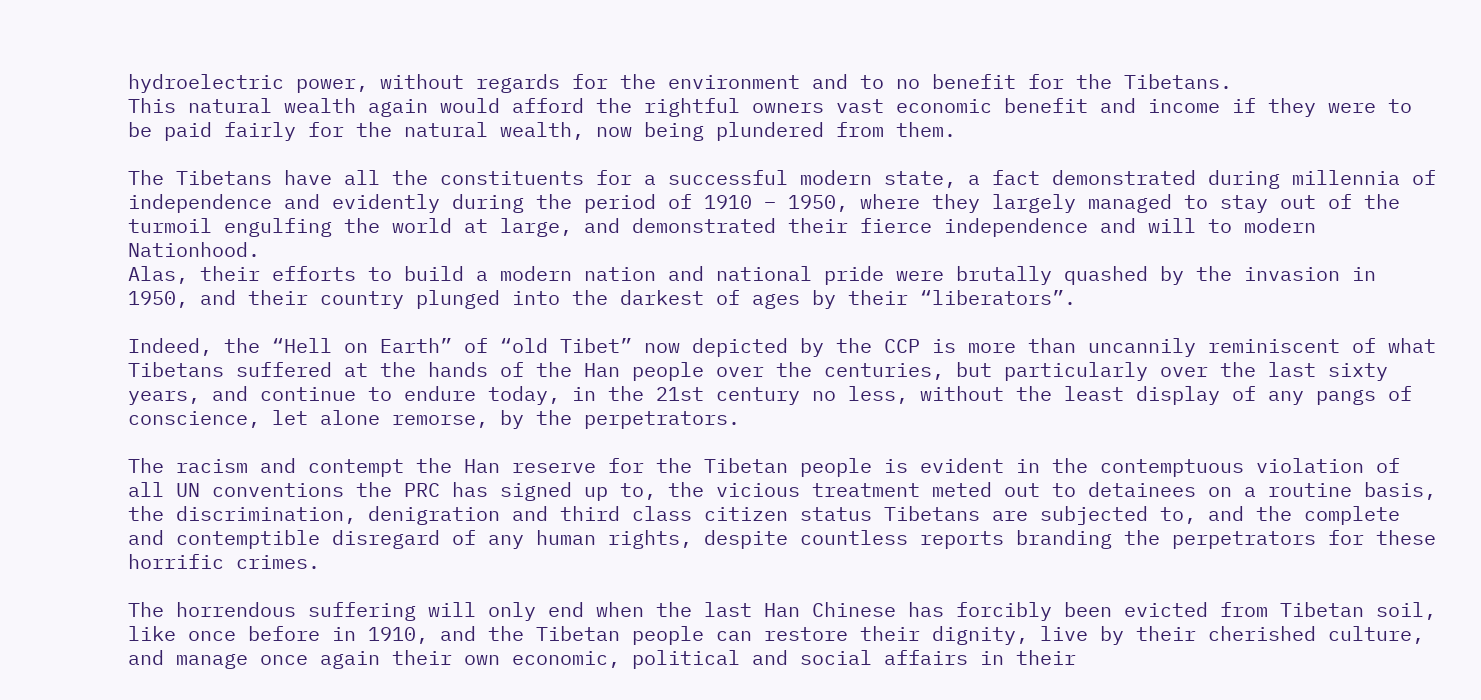hydroelectric power, without regards for the environment and to no benefit for the Tibetans.
This natural wealth again would afford the rightful owners vast economic benefit and income if they were to be paid fairly for the natural wealth, now being plundered from them.

The Tibetans have all the constituents for a successful modern state, a fact demonstrated during millennia of independence and evidently during the period of 1910 – 1950, where they largely managed to stay out of the turmoil engulfing the world at large, and demonstrated their fierce independence and will to modern Nationhood.
Alas, their efforts to build a modern nation and national pride were brutally quashed by the invasion in 1950, and their country plunged into the darkest of ages by their “liberators”.

Indeed, the “Hell on Earth” of “old Tibet” now depicted by the CCP is more than uncannily reminiscent of what Tibetans suffered at the hands of the Han people over the centuries, but particularly over the last sixty years, and continue to endure today, in the 21st century no less, without the least display of any pangs of conscience, let alone remorse, by the perpetrators.

The racism and contempt the Han reserve for the Tibetan people is evident in the contemptuous violation of all UN conventions the PRC has signed up to, the vicious treatment meted out to detainees on a routine basis, the discrimination, denigration and third class citizen status Tibetans are subjected to, and the complete and contemptible disregard of any human rights, despite countless reports branding the perpetrators for these horrific crimes.

The horrendous suffering will only end when the last Han Chinese has forcibly been evicted from Tibetan soil, like once before in 1910, and the Tibetan people can restore their dignity, live by their cherished culture, and manage once again their own economic, political and social affairs in their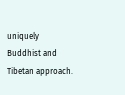uniquely Buddhist and Tibetan approach.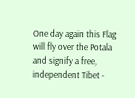One day again this Flag will fly over the Potala and signify a free, independent Tibet -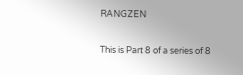RANGZEN

This is Part 8 of a series of 8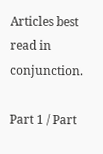Articles best read in conjunction.

Part 1 / Part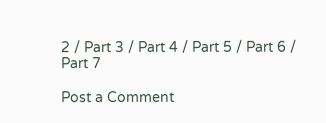2 / Part 3 / Part 4 / Part 5 / Part 6 / Part 7

Post a Comment